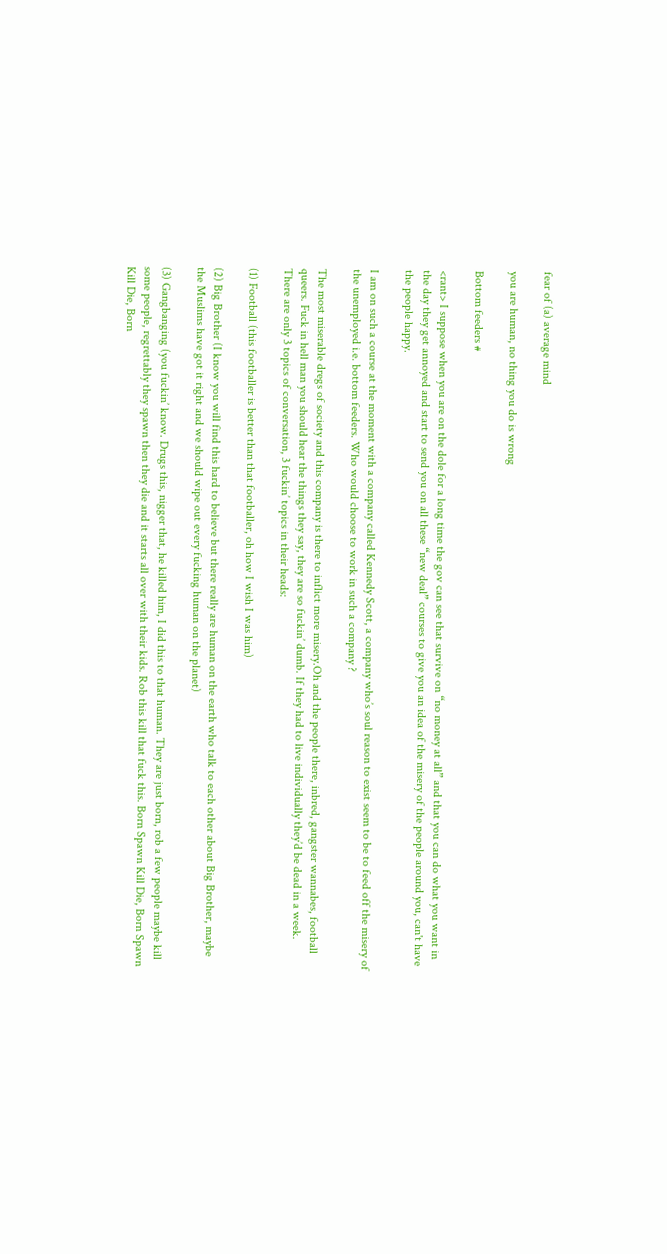fear of (a) average mind

you are human, no thing you do is wrong

Bottom feeders #

<rant> I suppose when you are on the dole for a long time the gov can see that survive on “no money at all” and that you can do what you want in the day they get annoyed and start to send you on all these “new deal” courses to give you an idea of the misery of the people around you, can't have the people happy.

I am on such a course at the moment with a company called Kennedy Scott, a company who’s soul reason to exist seem to be to feed off the misery of the unemployed i.e. bottom feeders. Who would choose to work in such a company ?

The most miserable dregs of society and this company is there to inflict more misery.Oh and the people there, inbred, gangster wannabes, football queers. Fuck in hell man you should hear the things they say, they are so fuckin’ dumb. If they had to live individually they’d be dead in a week. There are only 3 topics of conversation, 3 fuckin’ topics in their heads:

(1) Football (this footballer is better than that footballer, oh how I wish I was him)

(2) Big Brother (I know you will find this hard to believe but there really are human on the earth who talk to each other about Big Brother, maybe the Muslims have got it right and we should wipe out every fucking human on the planet)

(3) Gangbanging (you fuckin’ know. Drugs this, nigger that, he killed him, I did this to that human. They are just born, rob a few people maybe kill some people, regrettably they spawn then they die and it starts all over with their kids. Rob this kill that fuck this. Born Spawn Kill Die, Born Spawn Kill Die, Born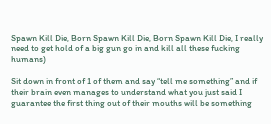Spawn Kill Die, Born Spawn Kill Die, Born Spawn Kill Die, I really need to get hold of a big gun go in and kill all these fucking humans)

Sit down in front of 1 of them and say “tell me something” and if their brain even manages to understand what you just said I guarantee the first thing out of their mouths will be something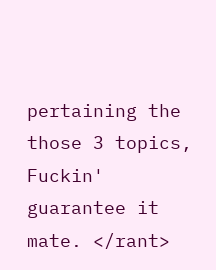pertaining the those 3 topics, Fuckin' guarantee it mate. </rant>